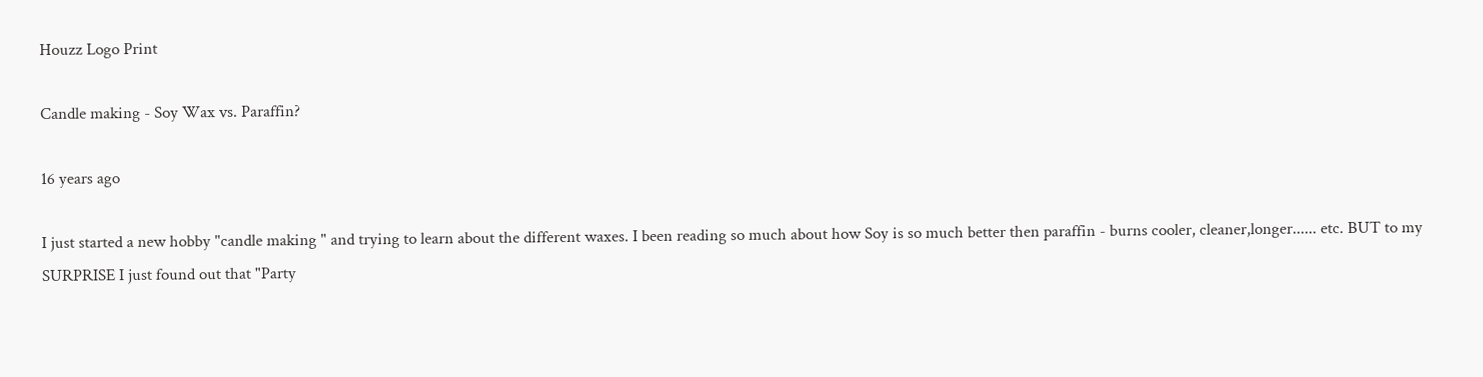Houzz Logo Print

Candle making - Soy Wax vs. Paraffin?

16 years ago

I just started a new hobby "candle making " and trying to learn about the different waxes. I been reading so much about how Soy is so much better then paraffin - burns cooler, cleaner,longer...... etc. BUT to my SURPRISE I just found out that "Party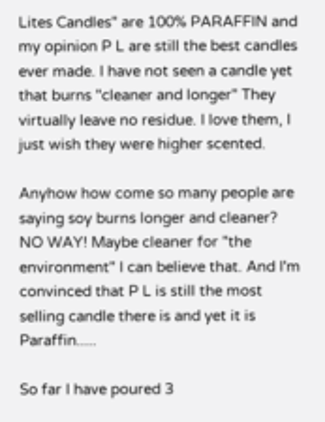Lites Candles" are 100% PARAFFIN and my opinion P L are still the best candles ever made. I have not seen a candle yet that burns "cleaner and longer" They virtually leave no residue. I love them, I just wish they were higher scented.

Anyhow how come so many people are saying soy burns longer and cleaner? NO WAY! Maybe cleaner for "the environment" I can believe that. And I'm convinced that P L is still the most selling candle there is and yet it is Paraffin.....

So far I have poured 3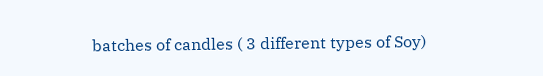batches of candles ( 3 different types of Soy)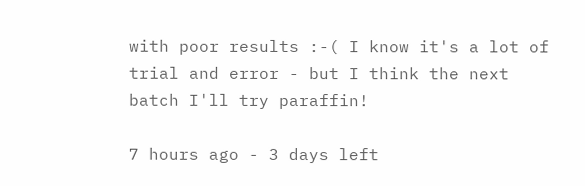with poor results :-( I know it's a lot of trial and error - but I think the next batch I'll try paraffin!

7 hours ago - 3 days left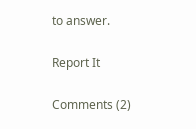to answer.

Report It

Comments (2)